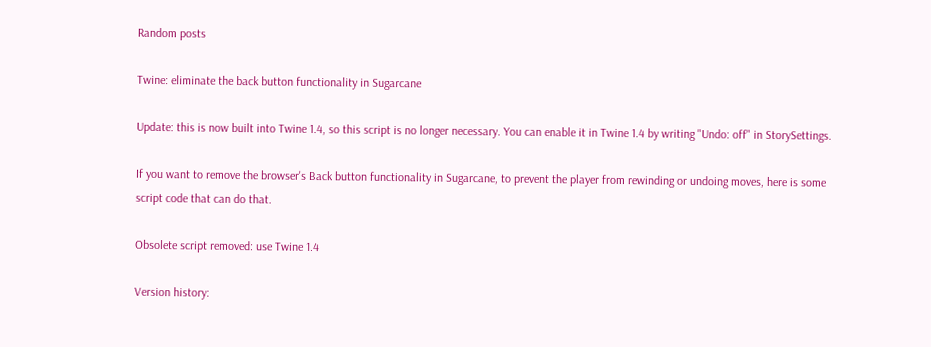Random posts

Twine: eliminate the back button functionality in Sugarcane

Update: this is now built into Twine 1.4, so this script is no longer necessary. You can enable it in Twine 1.4 by writing "Undo: off" in StorySettings.

If you want to remove the browser's Back button functionality in Sugarcane, to prevent the player from rewinding or undoing moves, here is some script code that can do that.

Obsolete script removed: use Twine 1.4

Version history: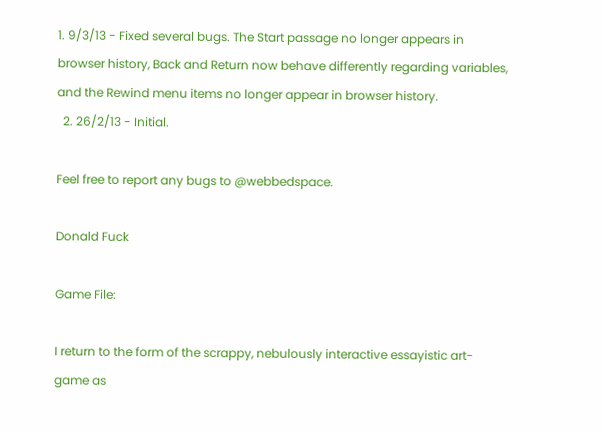1. 9/3/13 - Fixed several bugs. The Start passage no longer appears in browser history, Back and Return now behave differently regarding variables, and the Rewind menu items no longer appear in browser history.
  2. 26/2/13 - Initial.

Feel free to report any bugs to @webbedspace.

Donald Fuck

Game File:

I return to the form of the scrappy, nebulously interactive essayistic art-game as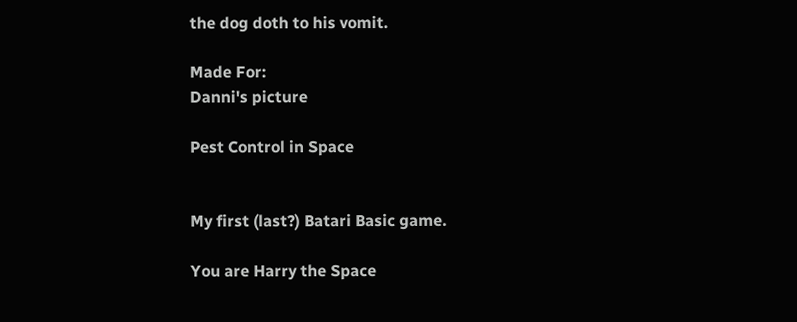the dog doth to his vomit.

Made For:
Danni's picture

Pest Control in Space


My first (last?) Batari Basic game.

You are Harry the Space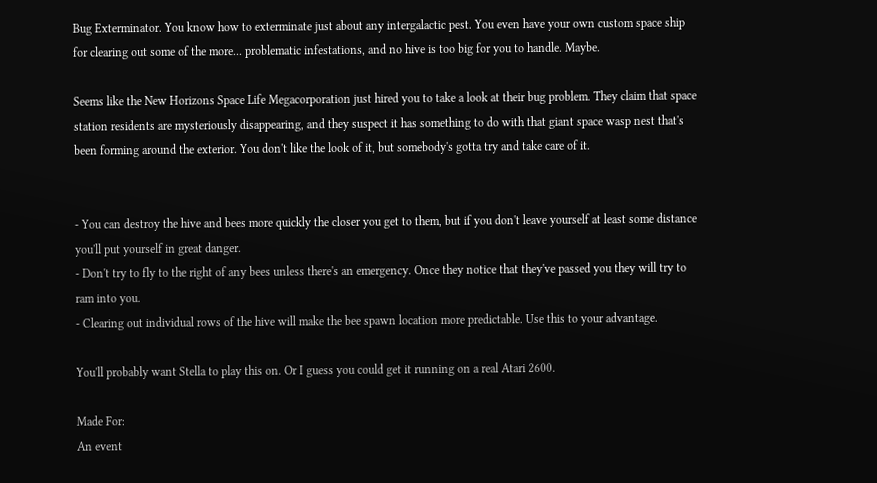Bug Exterminator. You know how to exterminate just about any intergalactic pest. You even have your own custom space ship for clearing out some of the more... problematic infestations, and no hive is too big for you to handle. Maybe.

Seems like the New Horizons Space Life Megacorporation just hired you to take a look at their bug problem. They claim that space station residents are mysteriously disappearing, and they suspect it has something to do with that giant space wasp nest that's been forming around the exterior. You don't like the look of it, but somebody's gotta try and take care of it.


- You can destroy the hive and bees more quickly the closer you get to them, but if you don't leave yourself at least some distance you'll put yourself in great danger.
- Don't try to fly to the right of any bees unless there's an emergency. Once they notice that they've passed you they will try to ram into you.
- Clearing out individual rows of the hive will make the bee spawn location more predictable. Use this to your advantage.

You'll probably want Stella to play this on. Or I guess you could get it running on a real Atari 2600.

Made For:
An event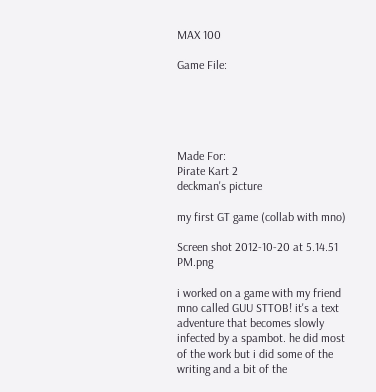MAX 100

Game File:





Made For:
Pirate Kart 2
deckman's picture

my first GT game (collab with mno)

Screen shot 2012-10-20 at 5.14.51 PM.png

i worked on a game with my friend mno called GUU STTOB! it's a text adventure that becomes slowly infected by a spambot. he did most of the work but i did some of the writing and a bit of the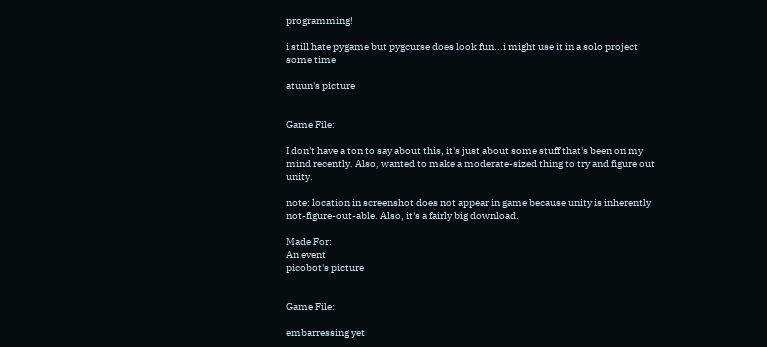programming!

i still hate pygame but pygcurse does look fun...i might use it in a solo project some time

atuun's picture


Game File:

I don't have a ton to say about this, it's just about some stuff that's been on my mind recently. Also, wanted to make a moderate-sized thing to try and figure out unity.

note: location in screenshot does not appear in game because unity is inherently not-figure-out-able. Also, it's a fairly big download.

Made For:
An event
picobot's picture


Game File:

embarressing yet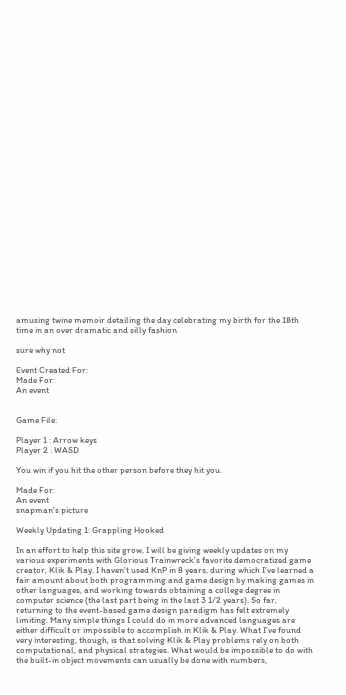amusing twine memoir detailing the day celebrating my birth for the 18th time in an over dramatic and silly fashion

sure why not

Event Created For:
Made For:
An event


Game File:

Player 1 : Arrow keys
Player 2 : WASD

You win if you hit the other person before they hit you.

Made For:
An event
snapman's picture

Weekly Updating 1: Grappling Hooked

In an effort to help this site grow, I will be giving weekly updates on my various experiments with Glorious Trainwreck's favorite democratized game creator, Klik & Play. I haven't used KnP in 8 years, during which I've learned a fair amount about both programming and game design by making games in other languages, and working towards obtaining a college degree in computer science (the last part being in the last 3 1/2 years). So far, returning to the event-based game design paradigm has felt extremely limiting. Many simple things I could do in more advanced languages are either difficult or impossible to accomplish in Klik & Play. What I've found very interesting, though, is that solving Klik & Play problems rely on both computational, and physical strategies. What would be impossible to do with the built-in object movements can usually be done with numbers,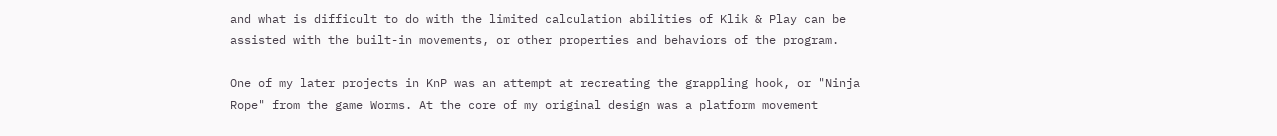and what is difficult to do with the limited calculation abilities of Klik & Play can be assisted with the built-in movements, or other properties and behaviors of the program.

One of my later projects in KnP was an attempt at recreating the grappling hook, or "Ninja Rope" from the game Worms. At the core of my original design was a platform movement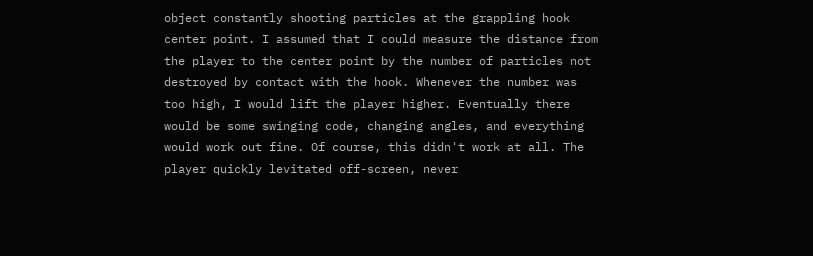object constantly shooting particles at the grappling hook center point. I assumed that I could measure the distance from the player to the center point by the number of particles not destroyed by contact with the hook. Whenever the number was too high, I would lift the player higher. Eventually there would be some swinging code, changing angles, and everything would work out fine. Of course, this didn't work at all. The player quickly levitated off-screen, never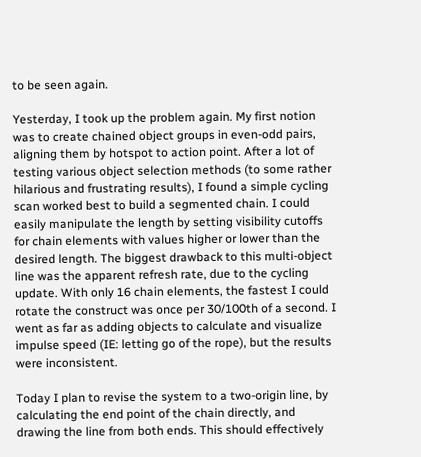to be seen again.

Yesterday, I took up the problem again. My first notion was to create chained object groups in even-odd pairs, aligning them by hotspot to action point. After a lot of testing various object selection methods (to some rather hilarious and frustrating results), I found a simple cycling scan worked best to build a segmented chain. I could easily manipulate the length by setting visibility cutoffs for chain elements with values higher or lower than the desired length. The biggest drawback to this multi-object line was the apparent refresh rate, due to the cycling update. With only 16 chain elements, the fastest I could rotate the construct was once per 30/100th of a second. I went as far as adding objects to calculate and visualize impulse speed (IE: letting go of the rope), but the results were inconsistent.

Today I plan to revise the system to a two-origin line, by calculating the end point of the chain directly, and drawing the line from both ends. This should effectively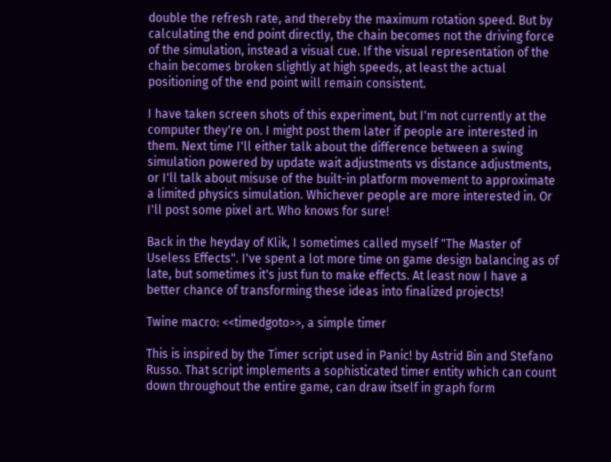double the refresh rate, and thereby the maximum rotation speed. But by calculating the end point directly, the chain becomes not the driving force of the simulation, instead a visual cue. If the visual representation of the chain becomes broken slightly at high speeds, at least the actual positioning of the end point will remain consistent.

I have taken screen shots of this experiment, but I'm not currently at the computer they're on. I might post them later if people are interested in them. Next time I'll either talk about the difference between a swing simulation powered by update wait adjustments vs distance adjustments, or I'll talk about misuse of the built-in platform movement to approximate a limited physics simulation. Whichever people are more interested in. Or I'll post some pixel art. Who knows for sure!

Back in the heyday of Klik, I sometimes called myself "The Master of Useless Effects". I've spent a lot more time on game design balancing as of late, but sometimes it's just fun to make effects. At least now I have a better chance of transforming these ideas into finalized projects!

Twine macro: <<timedgoto>>, a simple timer

This is inspired by the Timer script used in Panic! by Astrid Bin and Stefano Russo. That script implements a sophisticated timer entity which can count down throughout the entire game, can draw itself in graph form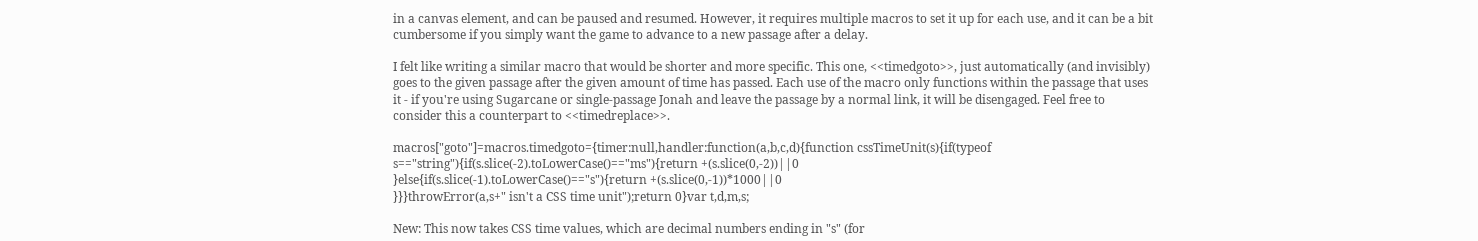in a canvas element, and can be paused and resumed. However, it requires multiple macros to set it up for each use, and it can be a bit cumbersome if you simply want the game to advance to a new passage after a delay.

I felt like writing a similar macro that would be shorter and more specific. This one, <<timedgoto>>, just automatically (and invisibly) goes to the given passage after the given amount of time has passed. Each use of the macro only functions within the passage that uses it - if you're using Sugarcane or single-passage Jonah and leave the passage by a normal link, it will be disengaged. Feel free to consider this a counterpart to <<timedreplace>>.

macros["goto"]=macros.timedgoto={timer:null,handler:function(a,b,c,d){function cssTimeUnit(s){if(typeof s=="string"){if(s.slice(-2).toLowerCase()=="ms"){return +(s.slice(0,-2))||0
}else{if(s.slice(-1).toLowerCase()=="s"){return +(s.slice(0,-1))*1000||0
}}}throwError(a,s+" isn't a CSS time unit");return 0}var t,d,m,s;

New: This now takes CSS time values, which are decimal numbers ending in "s" (for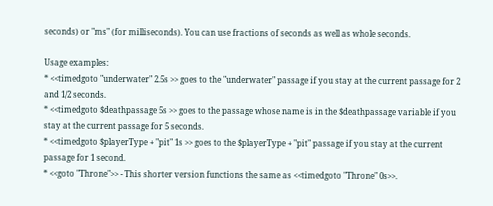seconds) or "ms" (for milliseconds). You can use fractions of seconds as well as whole seconds.

Usage examples:
* <<timedgoto "underwater" 2.5s >> goes to the "underwater" passage if you stay at the current passage for 2 and 1/2 seconds.
* <<timedgoto $deathpassage 5s >> goes to the passage whose name is in the $deathpassage variable if you stay at the current passage for 5 seconds.
* <<timedgoto $playerType + "pit" 1s >> goes to the $playerType + "pit" passage if you stay at the current passage for 1 second.
* <<goto "Throne">> - This shorter version functions the same as <<timedgoto "Throne" 0s>>.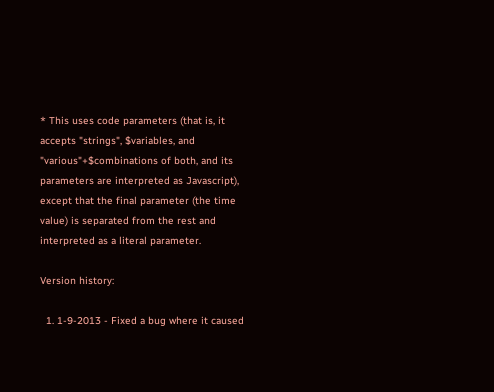* This uses code parameters (that is, it accepts "strings", $variables, and "various"+$combinations of both, and its parameters are interpreted as Javascript), except that the final parameter (the time value) is separated from the rest and interpreted as a literal parameter.

Version history:

  1. 1-9-2013 - Fixed a bug where it caused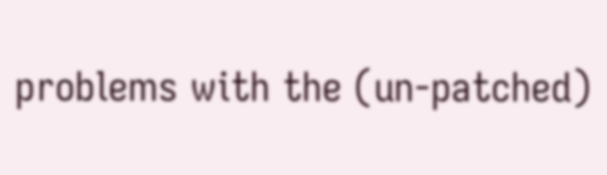problems with the (un-patched)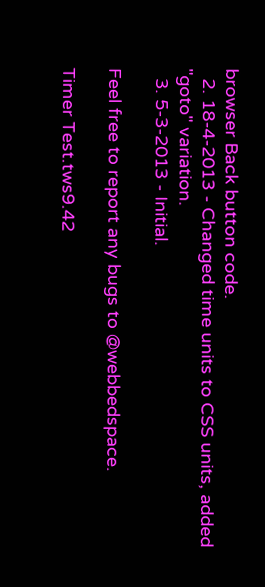browser Back button code.
  2. 18-4-2013 - Changed time units to CSS units, added "goto" variation.
  3. 5-3-2013 - Initial.

Feel free to report any bugs to @webbedspace.

Timer Test.tws9.42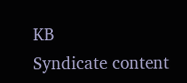KB
Syndicate content